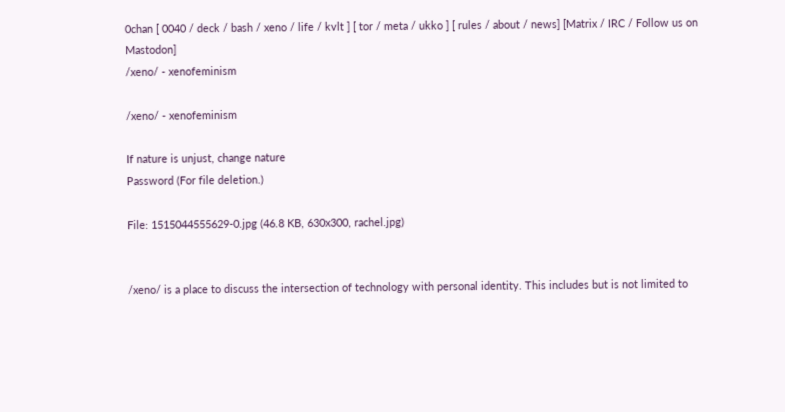0chan [ 0040 / deck / bash / xeno / life / kvlt ] [ tor / meta / ukko ] [ rules / about / news] [Matrix / IRC / Follow us on Mastodon]
/xeno/ - xenofeminism

/xeno/ - xenofeminism

If nature is unjust, change nature
Password (For file deletion.)

File: 1515044555629-0.jpg (46.8 KB, 630x300, rachel.jpg)


/xeno/ is a place to discuss the intersection of technology with personal identity. This includes but is not limited to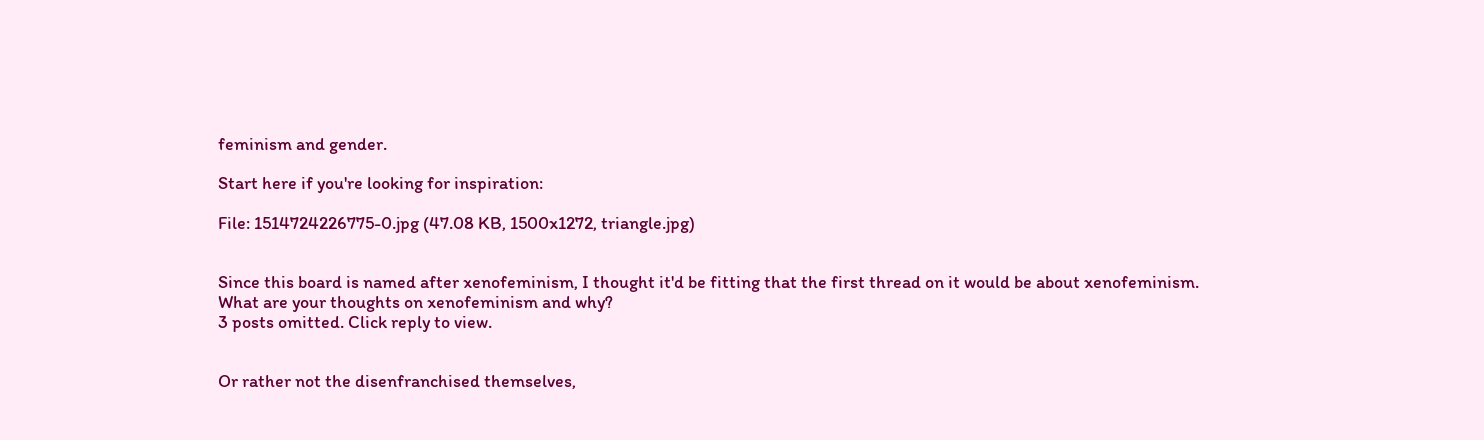feminism and gender.

Start here if you're looking for inspiration:

File: 1514724226775-0.jpg (47.08 KB, 1500x1272, triangle.jpg)


Since this board is named after xenofeminism, I thought it'd be fitting that the first thread on it would be about xenofeminism.
What are your thoughts on xenofeminism and why?
3 posts omitted. Click reply to view.


Or rather not the disenfranchised themselves,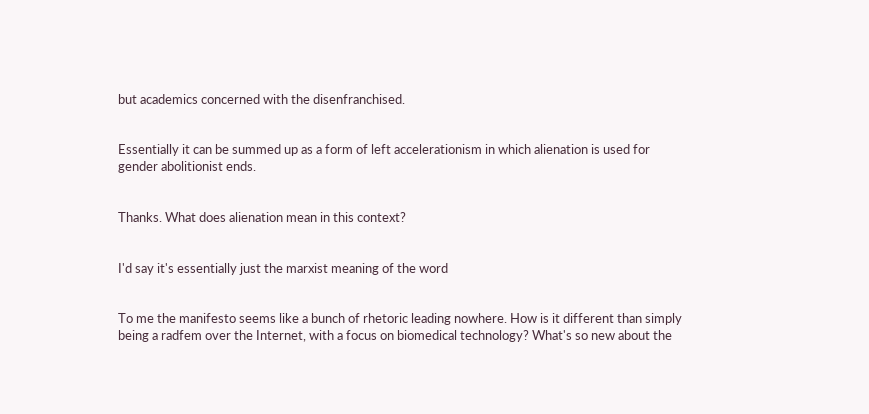but academics concerned with the disenfranchised.


Essentially it can be summed up as a form of left accelerationism in which alienation is used for gender abolitionist ends.


Thanks. What does alienation mean in this context?


I'd say it's essentially just the marxist meaning of the word


To me the manifesto seems like a bunch of rhetoric leading nowhere. How is it different than simply being a radfem over the Internet, with a focus on biomedical technology? What's so new about the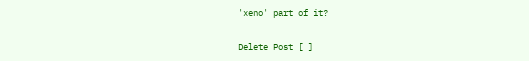'xeno' part of it?

Delete Post [ ]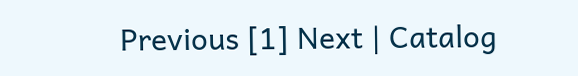Previous [1] Next | Catalog